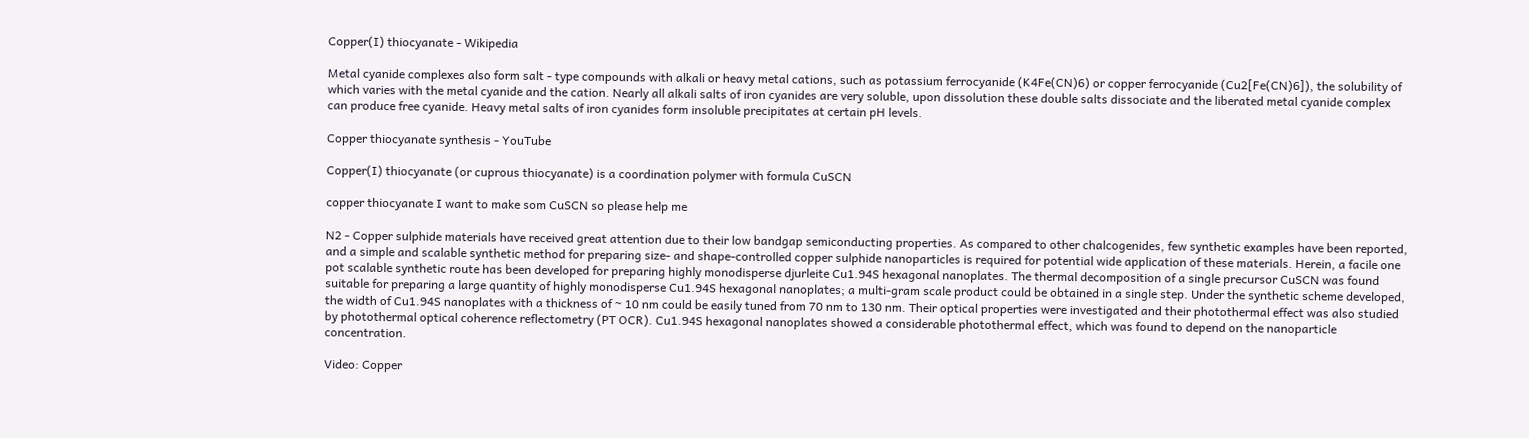Copper(I) thiocyanate - Wikipedia

Metal cyanide complexes also form salt - type compounds with alkali or heavy metal cations, such as potassium ferrocyanide (K4Fe(CN)6) or copper ferrocyanide (Cu2[Fe(CN)6]), the solubility of which varies with the metal cyanide and the cation. Nearly all alkali salts of iron cyanides are very soluble, upon dissolution these double salts dissociate and the liberated metal cyanide complex can produce free cyanide. Heavy metal salts of iron cyanides form insoluble precipitates at certain pH levels.

Copper thiocyanate synthesis - YouTube

Copper(I) thiocyanate (or cuprous thiocyanate) is a coordination polymer with formula CuSCN

copper thiocyanate I want to make som CuSCN so please help me

N2 - Copper sulphide materials have received great attention due to their low bandgap semiconducting properties. As compared to other chalcogenides, few synthetic examples have been reported, and a simple and scalable synthetic method for preparing size- and shape-controlled copper sulphide nanoparticles is required for potential wide application of these materials. Herein, a facile one pot scalable synthetic route has been developed for preparing highly monodisperse djurleite Cu1.94S hexagonal nanoplates. The thermal decomposition of a single precursor CuSCN was found suitable for preparing a large quantity of highly monodisperse Cu1.94S hexagonal nanoplates; a multi-gram scale product could be obtained in a single step. Under the synthetic scheme developed, the width of Cu1.94S nanoplates with a thickness of ~ 10 nm could be easily tuned from 70 nm to 130 nm. Their optical properties were investigated and their photothermal effect was also studied by photothermal optical coherence reflectometry (PT OCR). Cu1.94S hexagonal nanoplates showed a considerable photothermal effect, which was found to depend on the nanoparticle concentration.

Video: Copper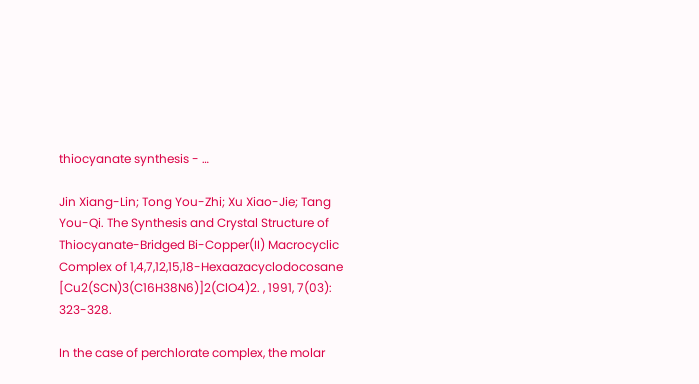thiocyanate synthesis - …

Jin Xiang-Lin; Tong You-Zhi; Xu Xiao-Jie; Tang You-Qi. The Synthesis and Crystal Structure of Thiocyanate-Bridged Bi-Copper(II) Macrocyclic Complex of 1,4,7,12,15,18-Hexaazacyclodocosane [Cu2(SCN)3(C16H38N6)]2(ClO4)2. , 1991, 7(03): 323-328.

In the case of perchlorate complex, the molar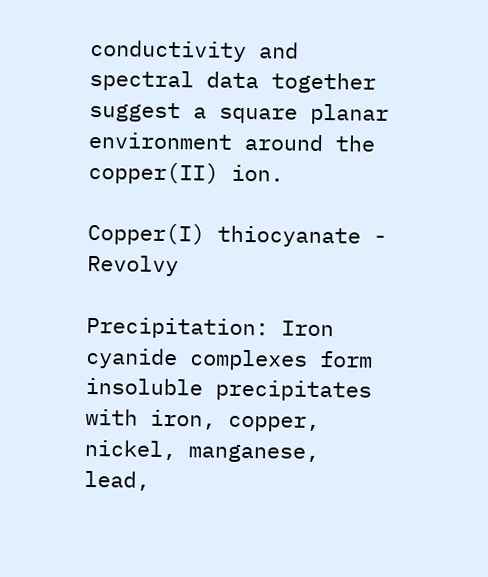conductivity and spectral data together suggest a square planar environment around the copper(II) ion.

Copper(I) thiocyanate - Revolvy

Precipitation: Iron cyanide complexes form insoluble precipitates with iron, copper, nickel, manganese, lead,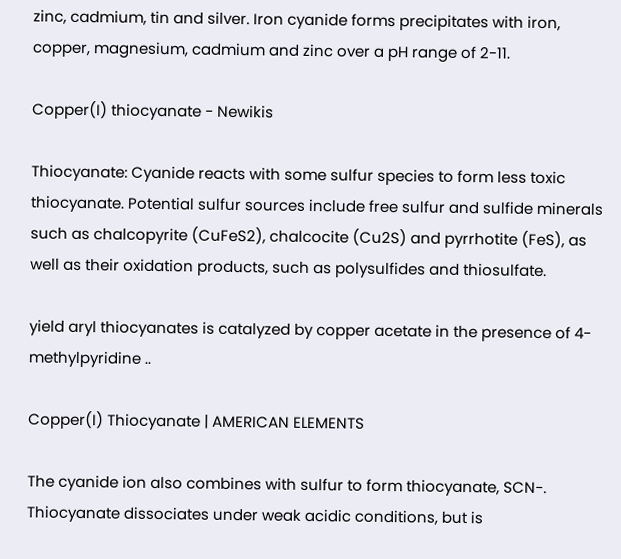zinc, cadmium, tin and silver. Iron cyanide forms precipitates with iron, copper, magnesium, cadmium and zinc over a pH range of 2-11.

Copper(I) thiocyanate - Newikis

Thiocyanate: Cyanide reacts with some sulfur species to form less toxic thiocyanate. Potential sulfur sources include free sulfur and sulfide minerals such as chalcopyrite (CuFeS2), chalcocite (Cu2S) and pyrrhotite (FeS), as well as their oxidation products, such as polysulfides and thiosulfate.

yield aryl thiocyanates is catalyzed by copper acetate in the presence of 4-methylpyridine ..

Copper(I) Thiocyanate | AMERICAN ELEMENTS

The cyanide ion also combines with sulfur to form thiocyanate, SCN-. Thiocyanate dissociates under weak acidic conditions, but is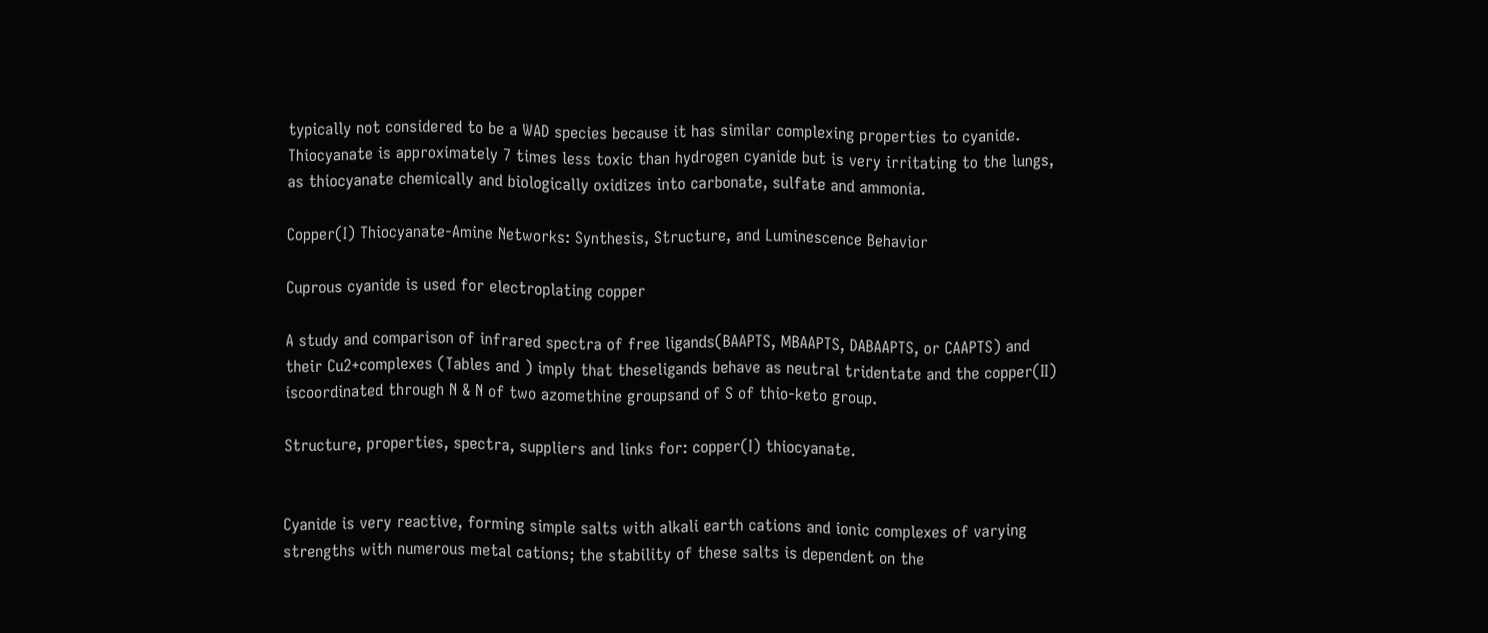typically not considered to be a WAD species because it has similar complexing properties to cyanide. Thiocyanate is approximately 7 times less toxic than hydrogen cyanide but is very irritating to the lungs, as thiocyanate chemically and biologically oxidizes into carbonate, sulfate and ammonia.

Copper(I) Thiocyanate-Amine Networks: Synthesis, Structure, and Luminescence Behavior

Cuprous cyanide is used for electroplating copper

A study and comparison of infrared spectra of free ligands(BAAPTS, MBAAPTS, DABAAPTS, or CAAPTS) and their Cu2+complexes (Tables and ) imply that theseligands behave as neutral tridentate and the copper(II) iscoordinated through N & N of two azomethine groupsand of S of thio-keto group.

Structure, properties, spectra, suppliers and links for: copper(I) thiocyanate.


Cyanide is very reactive, forming simple salts with alkali earth cations and ionic complexes of varying strengths with numerous metal cations; the stability of these salts is dependent on the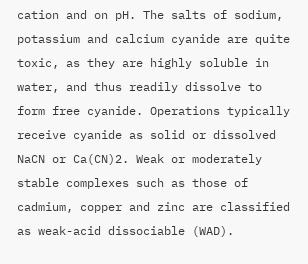cation and on pH. The salts of sodium, potassium and calcium cyanide are quite toxic, as they are highly soluble in water, and thus readily dissolve to form free cyanide. Operations typically receive cyanide as solid or dissolved NaCN or Ca(CN)2. Weak or moderately stable complexes such as those of cadmium, copper and zinc are classified as weak-acid dissociable (WAD).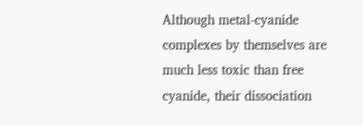Although metal-cyanide complexes by themselves are much less toxic than free cyanide, their dissociation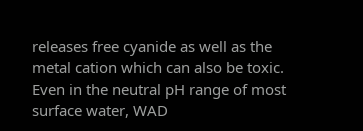releases free cyanide as well as the metal cation which can also be toxic. Even in the neutral pH range of most surface water, WAD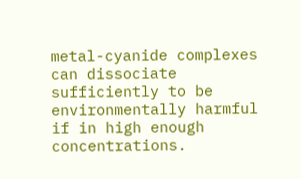metal-cyanide complexes can dissociate sufficiently to be environmentally harmful if in high enough concentrations.